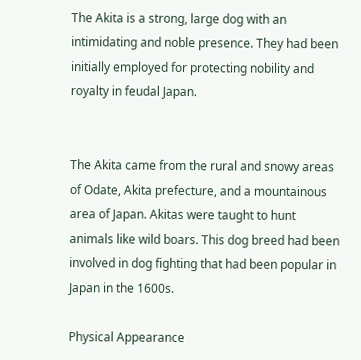The Akita is a strong, large dog with an intimidating and noble presence. They had been initially employed for protecting nobility and royalty in feudal Japan.


The Akita came from the rural and snowy areas of Odate, Akita prefecture, and a mountainous area of Japan. Akitas were taught to hunt animals like wild boars. This dog breed had been involved in dog fighting that had been popular in Japan in the 1600s.

Physical Appearance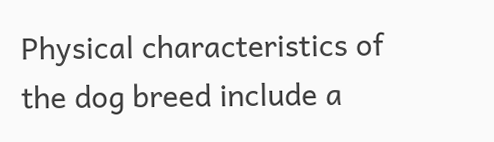Physical characteristics of the dog breed include a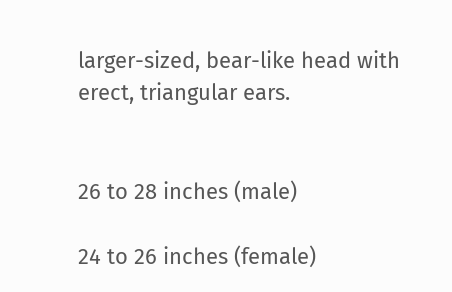larger-sized, bear-like head with erect, triangular ears.


26 to 28 inches (male)

24 to 26 inches (female)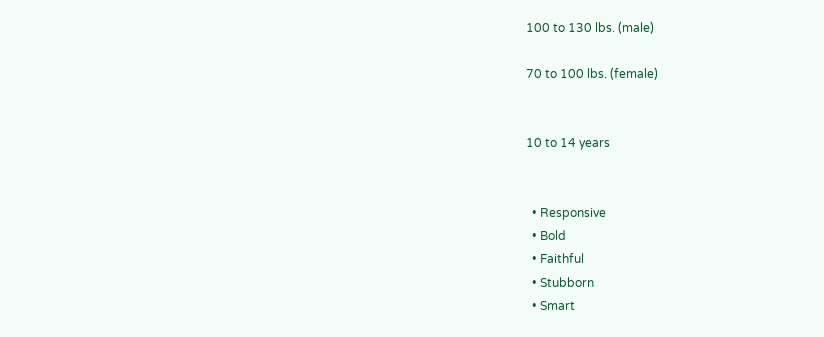100 to 130 lbs. (male)

70 to 100 lbs. (female)


10 to 14 years


  • Responsive
  • Bold
  • Faithful
  • Stubborn
  • Smart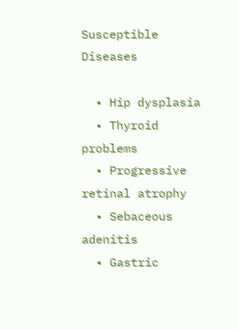Susceptible Diseases

  • Hip dysplasia
  • Thyroid problems
  • Progressive retinal atrophy
  • Sebaceous adenitis
  • Gastric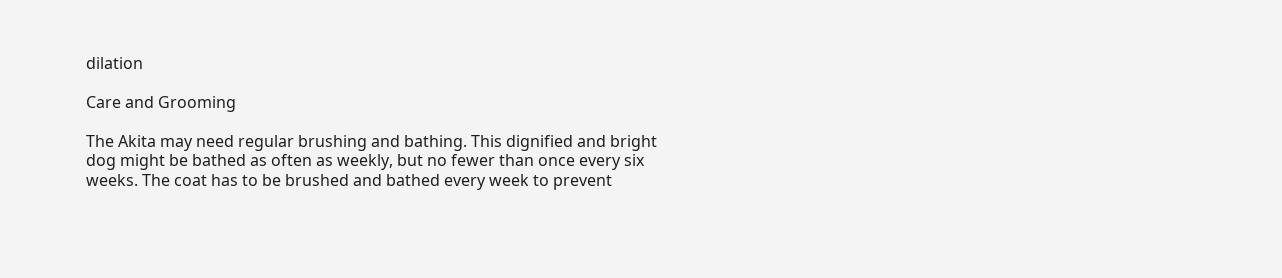dilation

Care and Grooming

The Akita may need regular brushing and bathing. This dignified and bright dog might be bathed as often as weekly, but no fewer than once every six weeks. The coat has to be brushed and bathed every week to prevent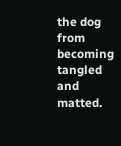the dog from becoming tangled and matted.